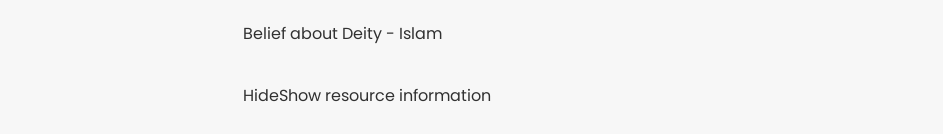Belief about Deity - Islam

HideShow resource information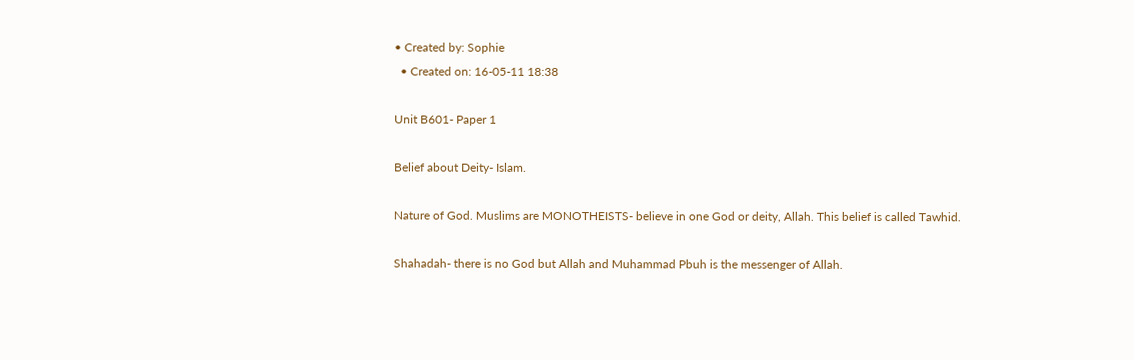• Created by: Sophie
  • Created on: 16-05-11 18:38

Unit B601- Paper 1

Belief about Deity- Islam.

Nature of God. Muslims are MONOTHEISTS- believe in one God or deity, Allah. This belief is called Tawhid.

Shahadah- there is no God but Allah and Muhammad Pbuh is the messenger of Allah.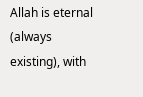Allah is eternal (always existing), with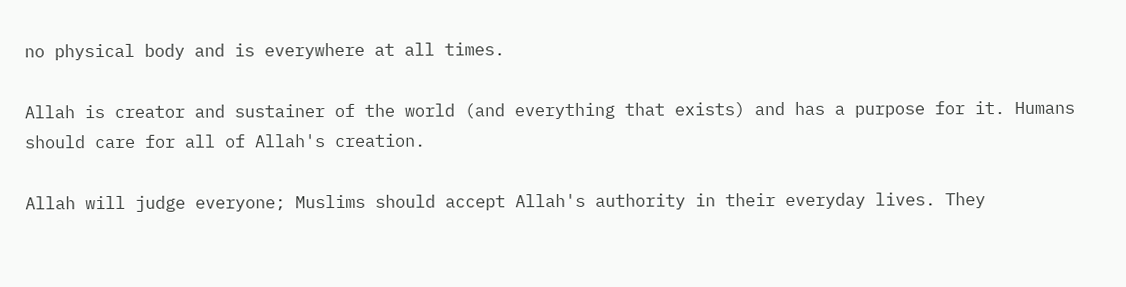no physical body and is everywhere at all times.

Allah is creator and sustainer of the world (and everything that exists) and has a purpose for it. Humans should care for all of Allah's creation.

Allah will judge everyone; Muslims should accept Allah's authority in their everyday lives. They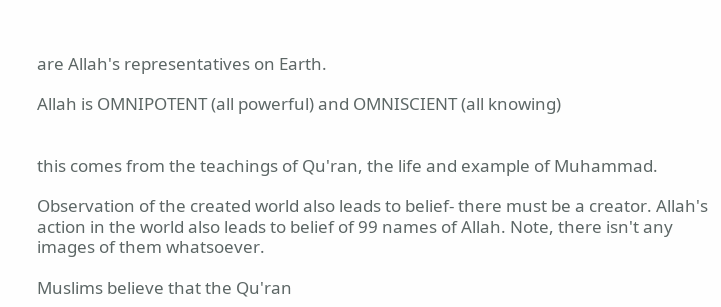are Allah's representatives on Earth.

Allah is OMNIPOTENT (all powerful) and OMNISCIENT (all knowing)


this comes from the teachings of Qu'ran, the life and example of Muhammad.

Observation of the created world also leads to belief- there must be a creator. Allah's action in the world also leads to belief of 99 names of Allah. Note, there isn't any images of them whatsoever.

Muslims believe that the Qu'ran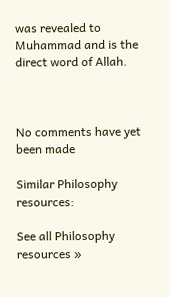was revealed to Muhammad and is the direct word of Allah.



No comments have yet been made

Similar Philosophy resources:

See all Philosophy resources »